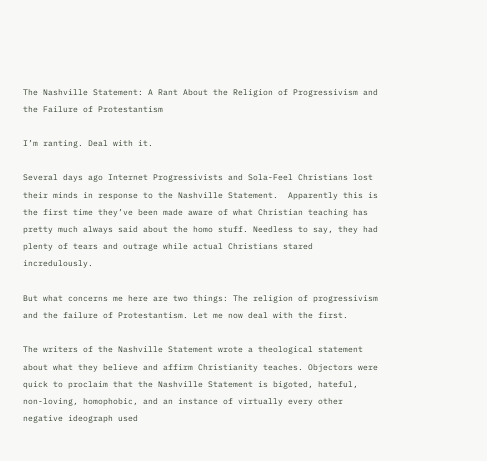The Nashville Statement: A Rant About the Religion of Progressivism and the Failure of Protestantism

I’m ranting. Deal with it.

Several days ago Internet Progressivists and Sola-Feel Christians lost their minds in response to the Nashville Statement.  Apparently this is the first time they’ve been made aware of what Christian teaching has pretty much always said about the homo stuff. Needless to say, they had plenty of tears and outrage while actual Christians stared incredulously.

But what concerns me here are two things: The religion of progressivism and the failure of Protestantism. Let me now deal with the first.

The writers of the Nashville Statement wrote a theological statement about what they believe and affirm Christianity teaches. Objectors were quick to proclaim that the Nashville Statement is bigoted, hateful, non-loving, homophobic, and an instance of virtually every other negative ideograph used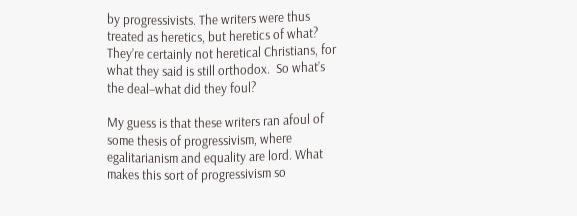by progressivists. The writers were thus treated as heretics, but heretics of what? They’re certainly not heretical Christians, for what they said is still orthodox.  So what’s the deal–what did they foul?

My guess is that these writers ran afoul of some thesis of progressivism, where egalitarianism and equality are lord. What makes this sort of progressivism so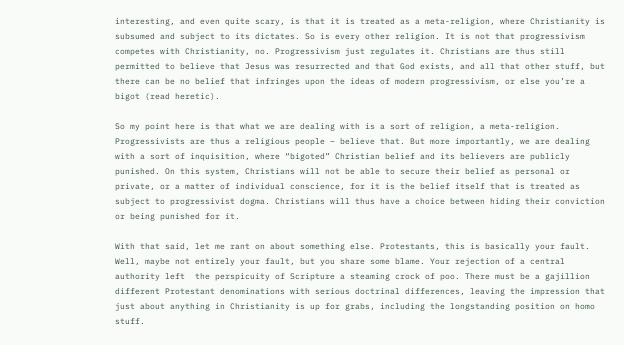interesting, and even quite scary, is that it is treated as a meta-religion, where Christianity is subsumed and subject to its dictates. So is every other religion. It is not that progressivism competes with Christianity, no. Progressivism just regulates it. Christians are thus still permitted to believe that Jesus was resurrected and that God exists, and all that other stuff, but there can be no belief that infringes upon the ideas of modern progressivism, or else you’re a bigot (read heretic).

So my point here is that what we are dealing with is a sort of religion, a meta-religion. Progressivists are thus a religious people – believe that. But more importantly, we are dealing with a sort of inquisition, where “bigoted” Christian belief and its believers are publicly punished. On this system, Christians will not be able to secure their belief as personal or private, or a matter of individual conscience, for it is the belief itself that is treated as subject to progressivist dogma. Christians will thus have a choice between hiding their conviction or being punished for it.

With that said, let me rant on about something else. Protestants, this is basically your fault. Well, maybe not entirely your fault, but you share some blame. Your rejection of a central authority left  the perspicuity of Scripture a steaming crock of poo. There must be a gajillion different Protestant denominations with serious doctrinal differences, leaving the impression that just about anything in Christianity is up for grabs, including the longstanding position on homo stuff.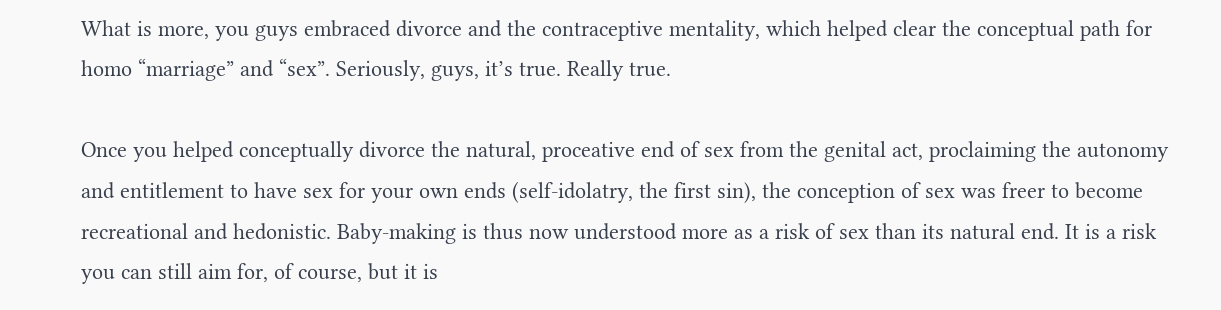What is more, you guys embraced divorce and the contraceptive mentality, which helped clear the conceptual path for homo “marriage” and “sex”. Seriously, guys, it’s true. Really true.

Once you helped conceptually divorce the natural, proceative end of sex from the genital act, proclaiming the autonomy and entitlement to have sex for your own ends (self-idolatry, the first sin), the conception of sex was freer to become recreational and hedonistic. Baby-making is thus now understood more as a risk of sex than its natural end. It is a risk you can still aim for, of course, but it is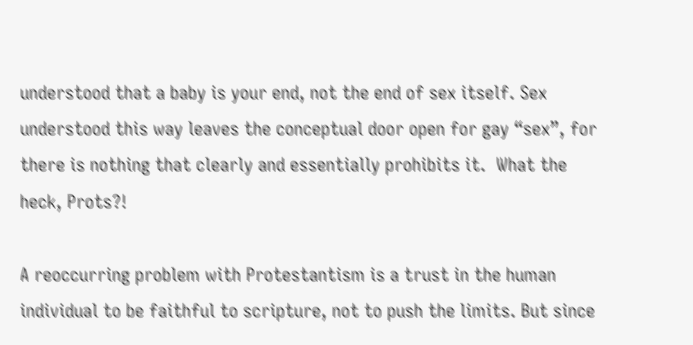understood that a baby is your end, not the end of sex itself. Sex understood this way leaves the conceptual door open for gay “sex”, for there is nothing that clearly and essentially prohibits it.  What the heck, Prots?!

A reoccurring problem with Protestantism is a trust in the human individual to be faithful to scripture, not to push the limits. But since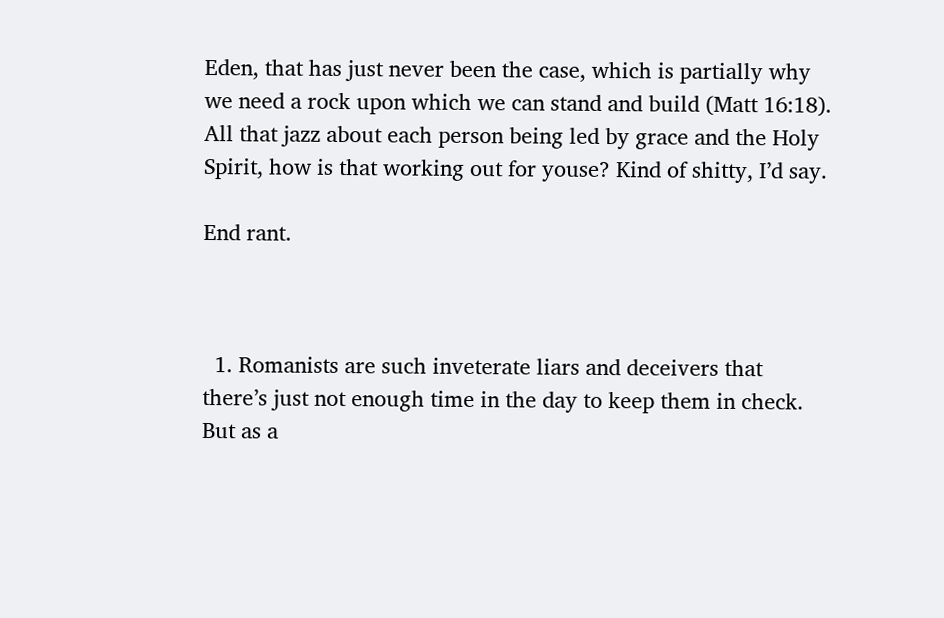Eden, that has just never been the case, which is partially why we need a rock upon which we can stand and build (Matt 16:18). All that jazz about each person being led by grace and the Holy Spirit, how is that working out for youse? Kind of shitty, I’d say.

End rant.



  1. Romanists are such inveterate liars and deceivers that there’s just not enough time in the day to keep them in check. But as a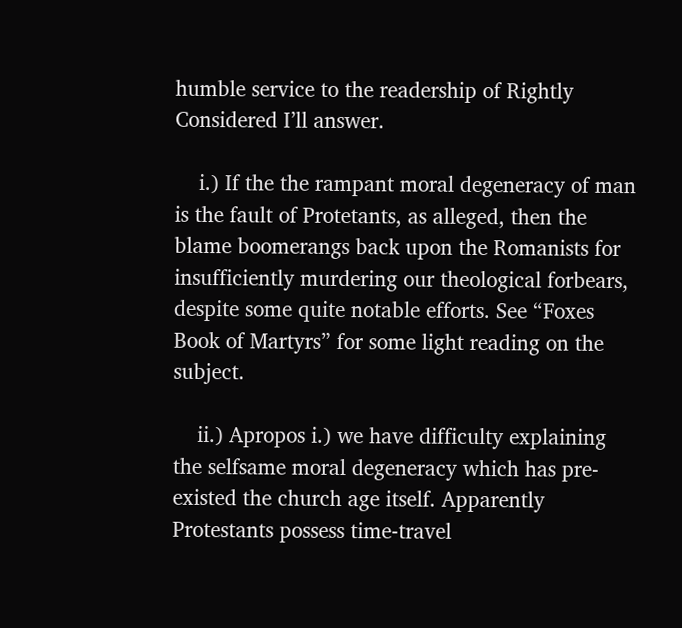humble service to the readership of Rightly Considered I’ll answer.

    i.) If the the rampant moral degeneracy of man is the fault of Protetants, as alleged, then the blame boomerangs back upon the Romanists for insufficiently murdering our theological forbears, despite some quite notable efforts. See “Foxes Book of Martyrs” for some light reading on the subject.

    ii.) Apropos i.) we have difficulty explaining the selfsame moral degeneracy which has pre-existed the church age itself. Apparently Protestants possess time-travel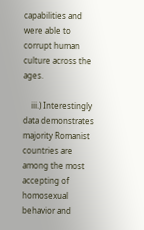capabilities and were able to corrupt human culture across the ages.

    iii.) Interestingly data demonstrates majority Romanist countries are among the most accepting of homosexual behavior and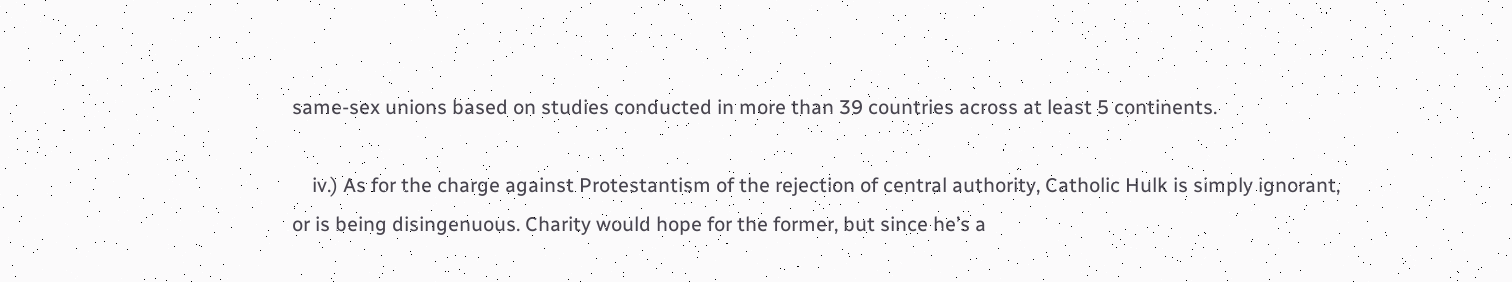same-sex unions based on studies conducted in more than 39 countries across at least 5 continents.

    iv.) As for the charge against Protestantism of the rejection of central authority, Catholic Hulk is simply ignorant, or is being disingenuous. Charity would hope for the former, but since he’s a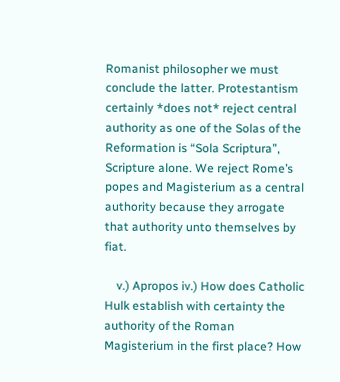Romanist philosopher we must conclude the latter. Protestantism certainly *does not* reject central authority as one of the Solas of the Reformation is “Sola Scriptura”, Scripture alone. We reject Rome’s popes and Magisterium as a central authority because they arrogate that authority unto themselves by fiat.

    v.) Apropos iv.) How does Catholic Hulk establish with certainty the authority of the Roman Magisterium in the first place? How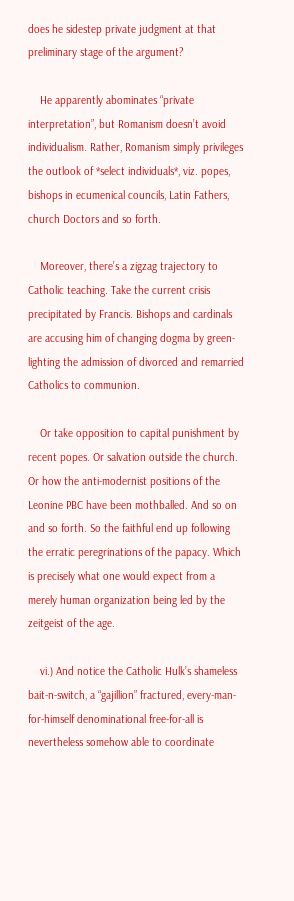does he sidestep private judgment at that preliminary stage of the argument?

    He apparently abominates “private interpretation”, but Romanism doesn’t avoid individualism. Rather, Romanism simply privileges the outlook of *select individuals*, viz. popes, bishops in ecumenical councils, Latin Fathers, church Doctors and so forth.

    Moreover, there’s a zigzag trajectory to Catholic teaching. Take the current crisis precipitated by Francis. Bishops and cardinals are accusing him of changing dogma by green-lighting the admission of divorced and remarried Catholics to communion.

    Or take opposition to capital punishment by recent popes. Or salvation outside the church. Or how the anti-modernist positions of the Leonine PBC have been mothballed. And so on and so forth. So the faithful end up following the erratic peregrinations of the papacy. Which is precisely what one would expect from a merely human organization being led by the zeitgeist of the age.

    vi.) And notice the Catholic Hulk’s shameless bait-n-switch, a “gajillion” fractured, every-man-for-himself denominational free-for-all is nevertheless somehow able to coordinate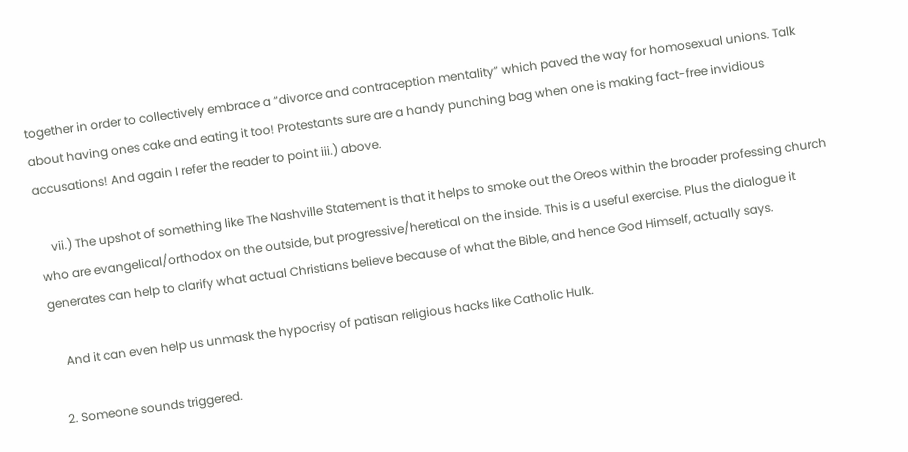together in order to collectively embrace a “divorce and contraception mentality” which paved the way for homosexual unions. Talk about having ones cake and eating it too! Protestants sure are a handy punching bag when one is making fact-free invidious accusations! And again I refer the reader to point iii.) above.

    vii.) The upshot of something like The Nashville Statement is that it helps to smoke out the Oreos within the broader professing church who are evangelical/orthodox on the outside, but progressive/heretical on the inside. This is a useful exercise. Plus the dialogue it generates can help to clarify what actual Christians believe because of what the Bible, and hence God Himself, actually says.

    And it can even help us unmask the hypocrisy of patisan religious hacks like Catholic Hulk.

  2. Someone sounds triggered.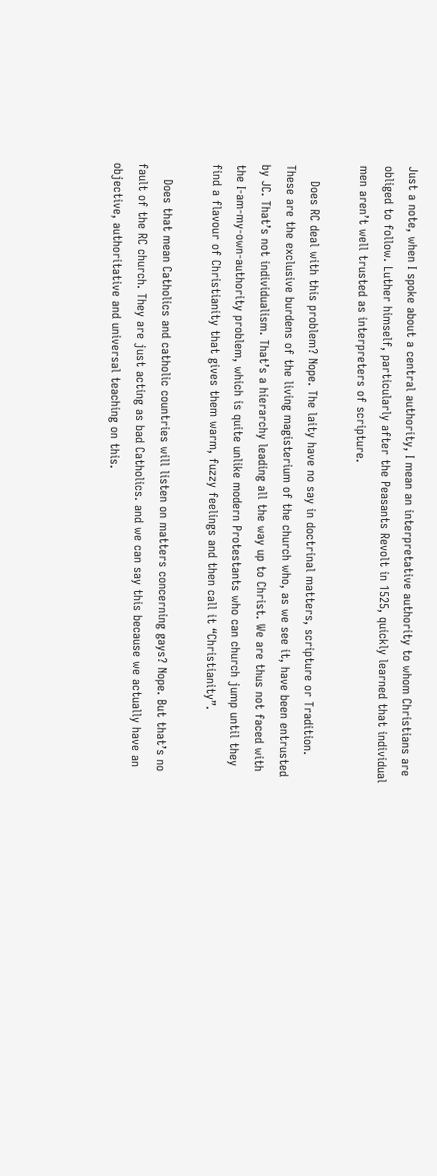Just a note, when I spoke about a central authority, I mean an interpretative authority to whom Christians are obliged to follow. Luther himself, particularly after the Peasants Revolt in 1525, quickly learned that individual men aren’t well trusted as interpreters of scripture.

    Does RC deal with this problem? Nope. The laity have no say in doctrinal matters, scripture or Tradition. These are the exclusive burdens of the living magisterium of the church who, as we see it, have been entrusted by JC. That’s not individualism. That’s a hierarchy leading all the way up to Christ. We are thus not faced with the I-am-my-own-authority problem, which is quite unlike modern Protestants who can church jump until they find a flavour of Christianity that gives them warm, fuzzy feelings and then call it “Christianity”.

    Does that mean Catholics and catholic countries will listen on matters concerning gays? Nope. But that’s no fault of the RC church. They are just acting as bad Catholics. and we can say this because we actually have an objective, authoritative and universal teaching on this.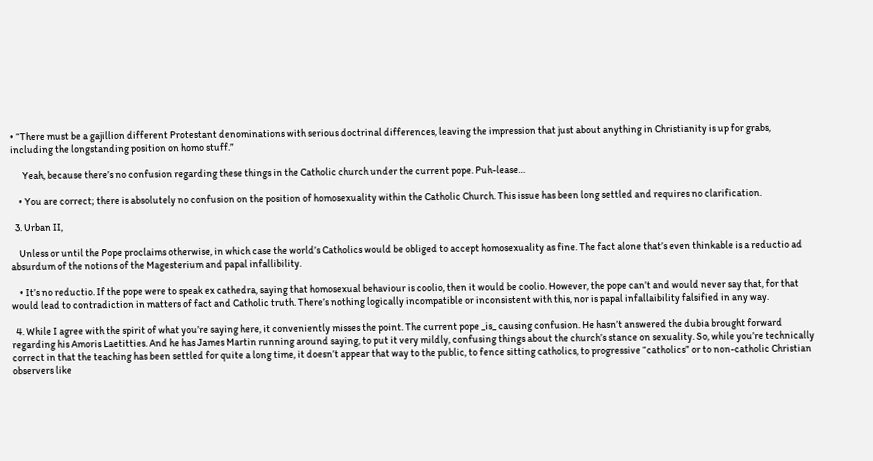• “There must be a gajillion different Protestant denominations with serious doctrinal differences, leaving the impression that just about anything in Christianity is up for grabs, including the longstanding position on homo stuff.”

      Yeah, because there’s no confusion regarding these things in the Catholic church under the current pope. Puh-lease…

    • You are correct; there is absolutely no confusion on the position of homosexuality within the Catholic Church. This issue has been long settled and requires no clarification.

  3. Urban II,

    Unless or until the Pope proclaims otherwise, in which case the world’s Catholics would be obliged to accept homosexuality as fine. The fact alone that’s even thinkable is a reductio ad absurdum of the notions of the Magesterium and papal infallibility.

    • It’s no reductio. If the pope were to speak ex cathedra, saying that homosexual behaviour is coolio, then it would be coolio. However, the pope can’t and would never say that, for that would lead to contradiction in matters of fact and Catholic truth. There’s nothing logically incompatible or inconsistent with this, nor is papal infallaibility falsified in any way.

  4. While I agree with the spirit of what you’re saying here, it conveniently misses the point. The current pope _is_ causing confusion. He hasn’t answered the dubia brought forward regarding his Amoris Laetitties. And he has James Martin running around saying, to put it very mildly, confusing things about the church’s stance on sexuality. So, while you’re technically correct in that the teaching has been settled for quite a long time, it doesn’t appear that way to the public, to fence sitting catholics, to progressive “catholics” or to non-catholic Christian observers like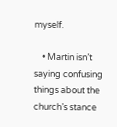myself.

    • Martin isn’t saying confusing things about the church’s stance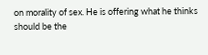on morality of sex. He is offering what he thinks should be the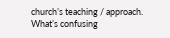church’s teaching / approach. What’s confusing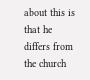about this is that he differs from the church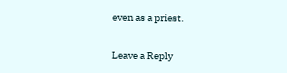even as a priest.

Leave a Reply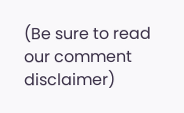(Be sure to read our comment disclaimer)